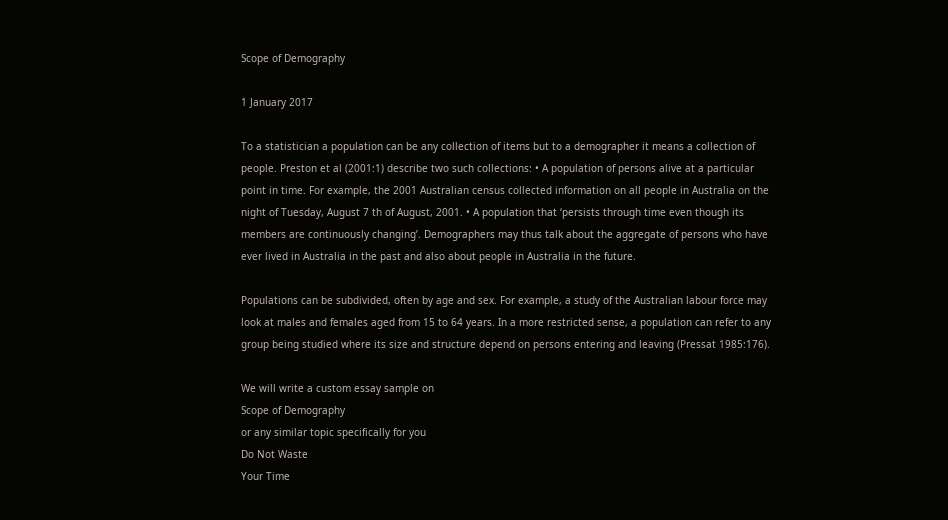Scope of Demography

1 January 2017

To a statistician a population can be any collection of items but to a demographer it means a collection of people. Preston et al (2001:1) describe two such collections: • A population of persons alive at a particular point in time. For example, the 2001 Australian census collected information on all people in Australia on the night of Tuesday, August 7 th of August, 2001. • A population that ‘persists through time even though its members are continuously changing’. Demographers may thus talk about the aggregate of persons who have ever lived in Australia in the past and also about people in Australia in the future.

Populations can be subdivided, often by age and sex. For example, a study of the Australian labour force may look at males and females aged from 15 to 64 years. In a more restricted sense, a population can refer to any group being studied where its size and structure depend on persons entering and leaving (Pressat 1985:176).

We will write a custom essay sample on
Scope of Demography
or any similar topic specifically for you
Do Not Waste
Your Time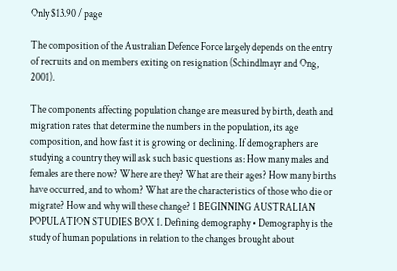Only $13.90 / page

The composition of the Australian Defence Force largely depends on the entry of recruits and on members exiting on resignation (Schindlmayr and Ong, 2001).

The components affecting population change are measured by birth, death and migration rates that determine the numbers in the population, its age composition, and how fast it is growing or declining. If demographers are studying a country they will ask such basic questions as: How many males and females are there now? Where are they? What are their ages? How many births have occurred, and to whom? What are the characteristics of those who die or migrate? How and why will these change? 1 BEGINNING AUSTRALIAN POPULATION STUDIES BOX 1. Defining demography • Demography is the study of human populations in relation to the changes brought about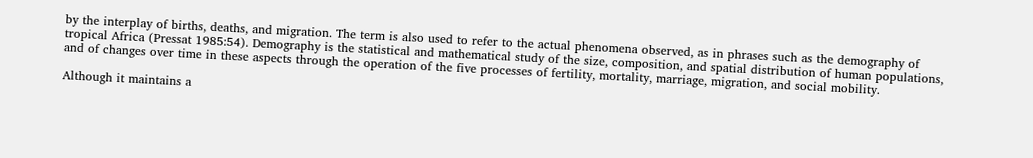by the interplay of births, deaths, and migration. The term is also used to refer to the actual phenomena observed, as in phrases such as the demography of tropical Africa (Pressat 1985:54). Demography is the statistical and mathematical study of the size, composition, and spatial distribution of human populations, and of changes over time in these aspects through the operation of the five processes of fertility, mortality, marriage, migration, and social mobility.

Although it maintains a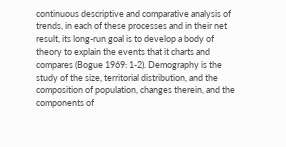continuous descriptive and comparative analysis of trends, in each of these processes and in their net result, its long-run goal is to develop a body of theory to explain the events that it charts and compares (Bogue 1969: 1-2). Demography is the study of the size, territorial distribution, and the composition of population, changes therein, and the components of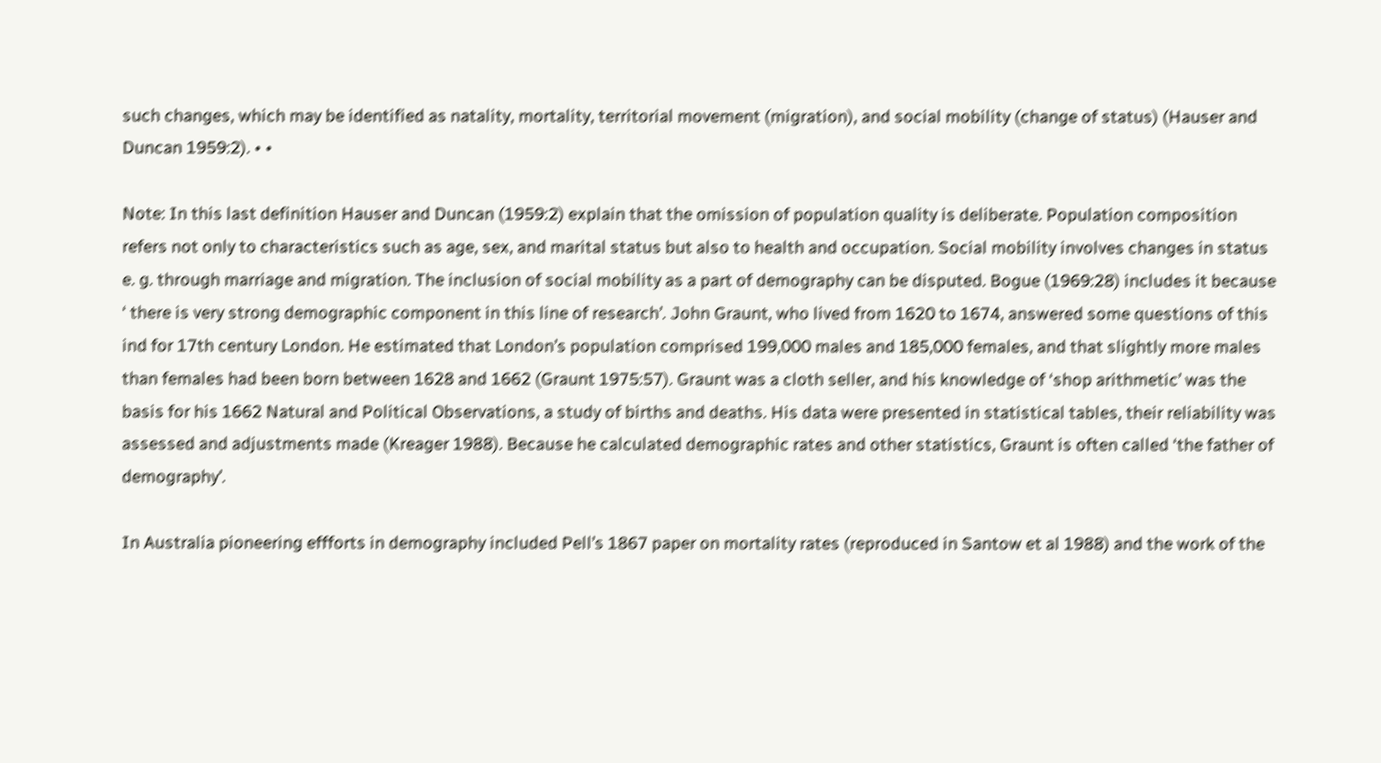such changes, which may be identified as natality, mortality, territorial movement (migration), and social mobility (change of status) (Hauser and Duncan 1959:2). • •

Note: In this last definition Hauser and Duncan (1959:2) explain that the omission of population quality is deliberate. Population composition refers not only to characteristics such as age, sex, and marital status but also to health and occupation. Social mobility involves changes in status e. g. through marriage and migration. The inclusion of social mobility as a part of demography can be disputed. Bogue (1969:28) includes it because ‘ there is very strong demographic component in this line of research’. John Graunt, who lived from 1620 to 1674, answered some questions of this ind for 17th century London. He estimated that London’s population comprised 199,000 males and 185,000 females, and that slightly more males than females had been born between 1628 and 1662 (Graunt 1975:57). Graunt was a cloth seller, and his knowledge of ‘shop arithmetic’ was the basis for his 1662 Natural and Political Observations, a study of births and deaths. His data were presented in statistical tables, their reliability was assessed and adjustments made (Kreager 1988). Because he calculated demographic rates and other statistics, Graunt is often called ‘the father of demography’.

In Australia pioneering effforts in demography included Pell’s 1867 paper on mortality rates (reproduced in Santow et al 1988) and the work of the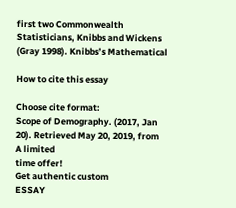first two Commonwealth Statisticians, Knibbs and Wickens (Gray 1998). Knibbs’s Mathematical

How to cite this essay

Choose cite format:
Scope of Demography. (2017, Jan 20). Retrieved May 20, 2019, from
A limited
time offer!
Get authentic custom
ESSAY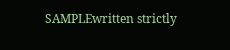SAMPLEwritten strictly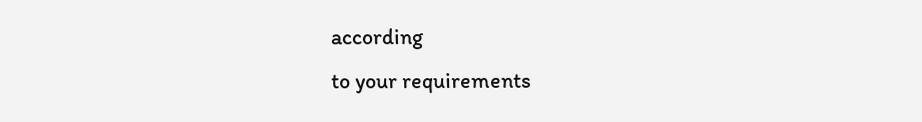according
to your requirements